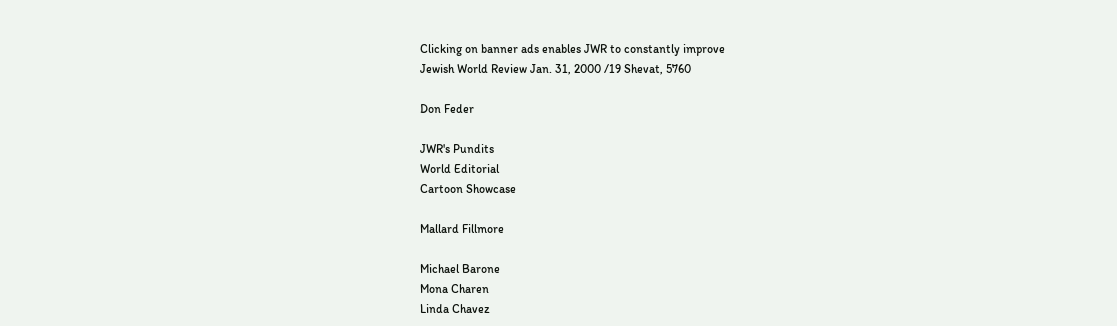Clicking on banner ads enables JWR to constantly improve
Jewish World Review Jan. 31, 2000 /19 Shevat, 5760

Don Feder

JWR's Pundits
World Editorial
Cartoon Showcase

Mallard Fillmore

Michael Barone
Mona Charen
Linda Chavez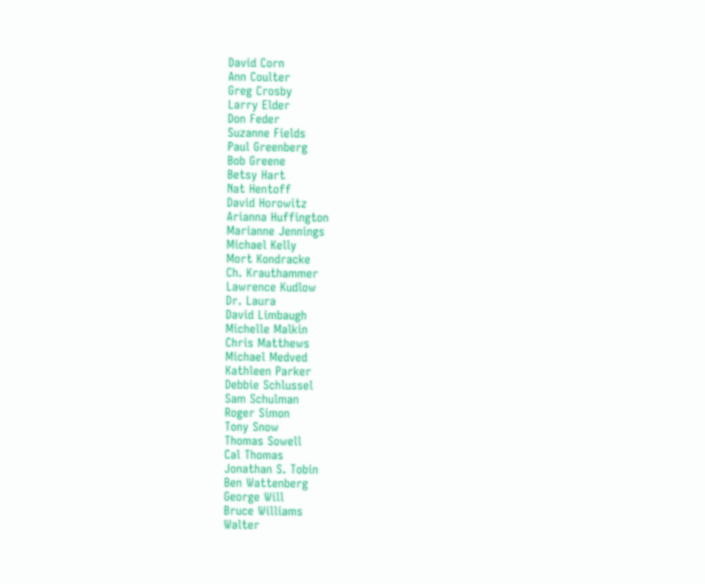David Corn
Ann Coulter
Greg Crosby
Larry Elder
Don Feder
Suzanne Fields
Paul Greenberg
Bob Greene
Betsy Hart
Nat Hentoff
David Horowitz
Arianna Huffington
Marianne Jennings
Michael Kelly
Mort Kondracke
Ch. Krauthammer
Lawrence Kudlow
Dr. Laura
David Limbaugh
Michelle Malkin
Chris Matthews
Michael Medved
Kathleen Parker
Debbie Schlussel
Sam Schulman
Roger Simon
Tony Snow
Thomas Sowell
Cal Thomas
Jonathan S. Tobin
Ben Wattenberg
George Will
Bruce Williams
Walter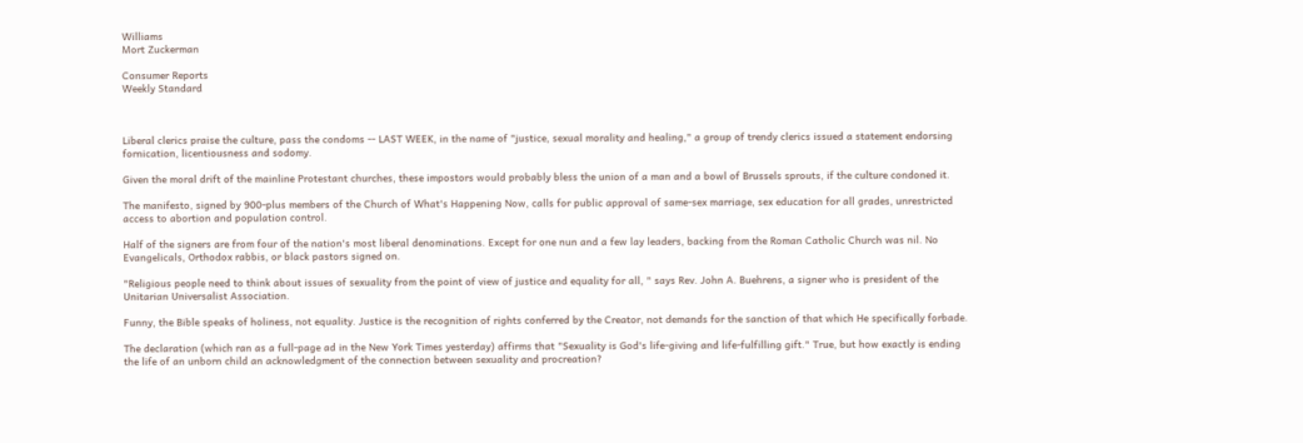Williams
Mort Zuckerman

Consumer Reports
Weekly Standard



Liberal clerics praise the culture, pass the condoms -- LAST WEEK, in the name of "justice, sexual morality and healing," a group of trendy clerics issued a statement endorsing fornication, licentiousness and sodomy.

Given the moral drift of the mainline Protestant churches, these impostors would probably bless the union of a man and a bowl of Brussels sprouts, if the culture condoned it.

The manifesto, signed by 900-plus members of the Church of What's Happening Now, calls for public approval of same-sex marriage, sex education for all grades, unrestricted access to abortion and population control.

Half of the signers are from four of the nation's most liberal denominations. Except for one nun and a few lay leaders, backing from the Roman Catholic Church was nil. No Evangelicals, Orthodox rabbis, or black pastors signed on.

"Religious people need to think about issues of sexuality from the point of view of justice and equality for all, " says Rev. John A. Buehrens, a signer who is president of the Unitarian Universalist Association.

Funny, the Bible speaks of holiness, not equality. Justice is the recognition of rights conferred by the Creator, not demands for the sanction of that which He specifically forbade.

The declaration (which ran as a full-page ad in the New York Times yesterday) affirms that "Sexuality is God's life-giving and life-fulfilling gift." True, but how exactly is ending the life of an unborn child an acknowledgment of the connection between sexuality and procreation?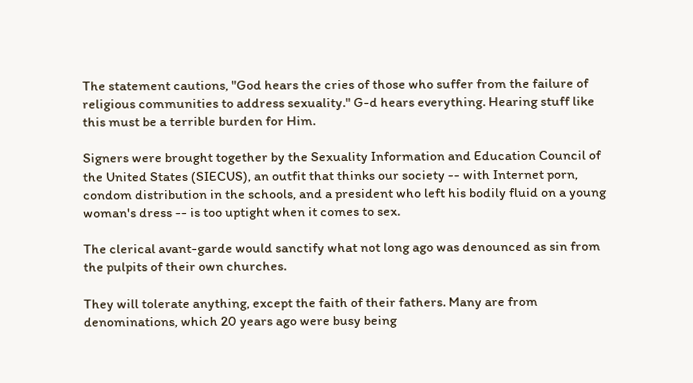The statement cautions, "God hears the cries of those who suffer from the failure of religious communities to address sexuality." G-d hears everything. Hearing stuff like this must be a terrible burden for Him.

Signers were brought together by the Sexuality Information and Education Council of the United States (SIECUS), an outfit that thinks our society -- with Internet porn, condom distribution in the schools, and a president who left his bodily fluid on a young woman's dress -- is too uptight when it comes to sex.

The clerical avant-garde would sanctify what not long ago was denounced as sin from the pulpits of their own churches.

They will tolerate anything, except the faith of their fathers. Many are from denominations, which 20 years ago were busy being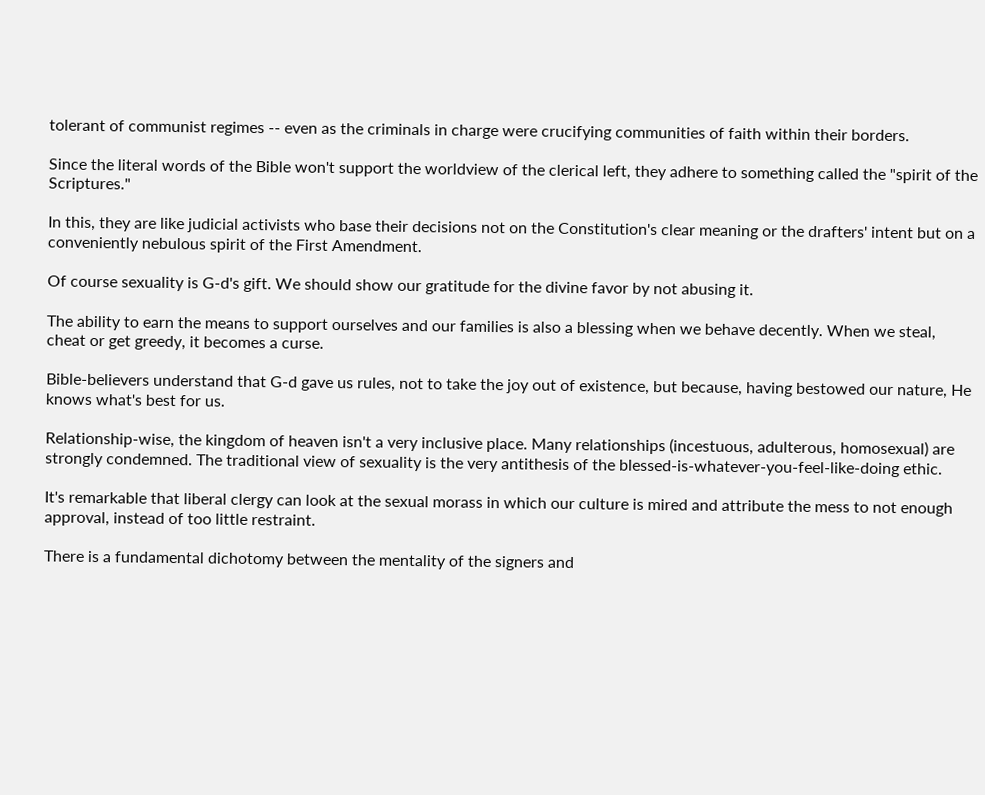tolerant of communist regimes -- even as the criminals in charge were crucifying communities of faith within their borders.

Since the literal words of the Bible won't support the worldview of the clerical left, they adhere to something called the "spirit of the Scriptures."

In this, they are like judicial activists who base their decisions not on the Constitution's clear meaning or the drafters' intent but on a conveniently nebulous spirit of the First Amendment.

Of course sexuality is G-d's gift. We should show our gratitude for the divine favor by not abusing it.

The ability to earn the means to support ourselves and our families is also a blessing when we behave decently. When we steal, cheat or get greedy, it becomes a curse.

Bible-believers understand that G-d gave us rules, not to take the joy out of existence, but because, having bestowed our nature, He knows what's best for us.

Relationship-wise, the kingdom of heaven isn't a very inclusive place. Many relationships (incestuous, adulterous, homosexual) are strongly condemned. The traditional view of sexuality is the very antithesis of the blessed-is-whatever-you-feel-like-doing ethic.

It's remarkable that liberal clergy can look at the sexual morass in which our culture is mired and attribute the mess to not enough approval, instead of too little restraint.

There is a fundamental dichotomy between the mentality of the signers and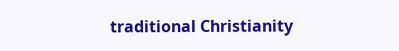traditional Christianity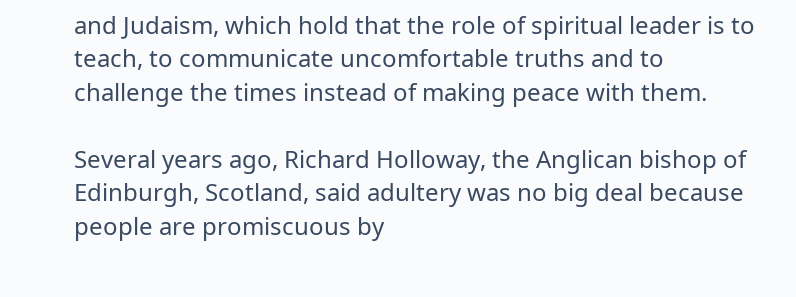and Judaism, which hold that the role of spiritual leader is to teach, to communicate uncomfortable truths and to challenge the times instead of making peace with them.

Several years ago, Richard Holloway, the Anglican bishop of Edinburgh, Scotland, said adultery was no big deal because people are promiscuous by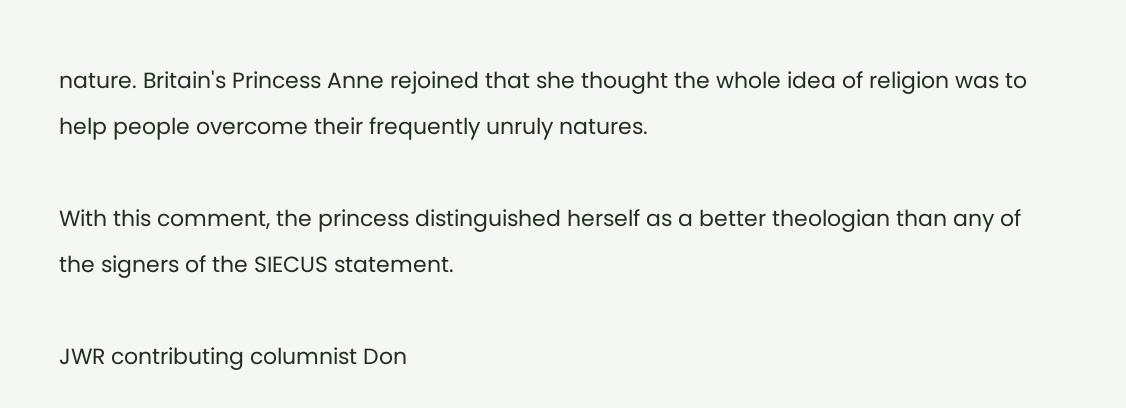nature. Britain's Princess Anne rejoined that she thought the whole idea of religion was to help people overcome their frequently unruly natures.

With this comment, the princess distinguished herself as a better theologian than any of the signers of the SIECUS statement.

JWR contributing columnist Don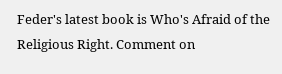Feder's latest book is Who's Afraid of the Religious Right. Comment on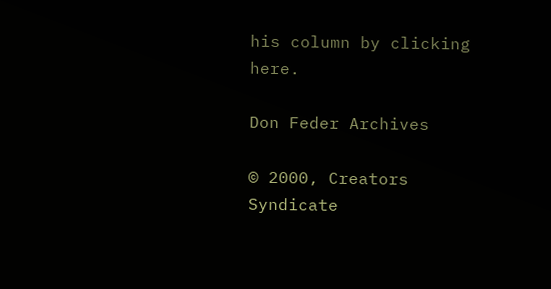his column by clicking here.

Don Feder Archives

© 2000, Creators Syndicate